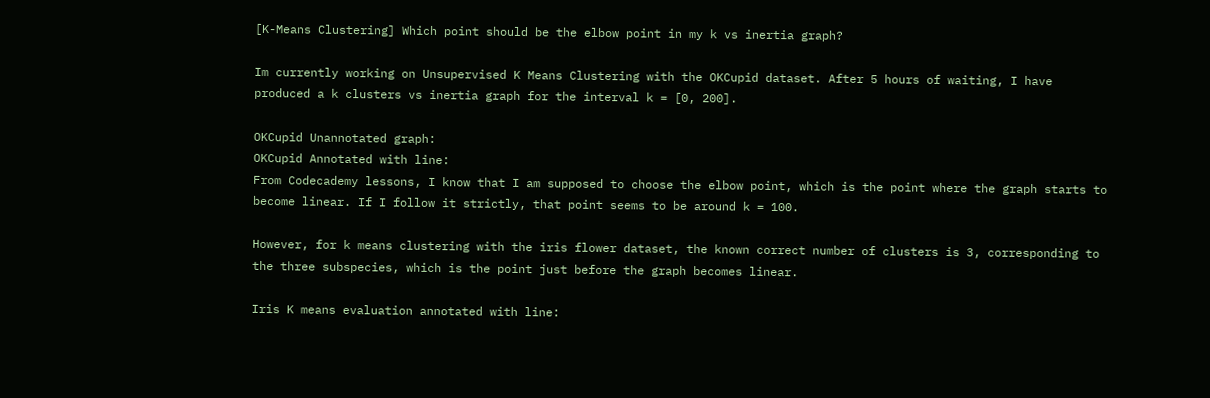[K-Means Clustering] Which point should be the elbow point in my k vs inertia graph?

Im currently working on Unsupervised K Means Clustering with the OKCupid dataset. After 5 hours of waiting, I have produced a k clusters vs inertia graph for the interval k = [0, 200].

OKCupid Unannotated graph:
OKCupid Annotated with line:
From Codecademy lessons, I know that I am supposed to choose the elbow point, which is the point where the graph starts to become linear. If I follow it strictly, that point seems to be around k = 100.

However, for k means clustering with the iris flower dataset, the known correct number of clusters is 3, corresponding to the three subspecies, which is the point just before the graph becomes linear.

Iris K means evaluation annotated with line: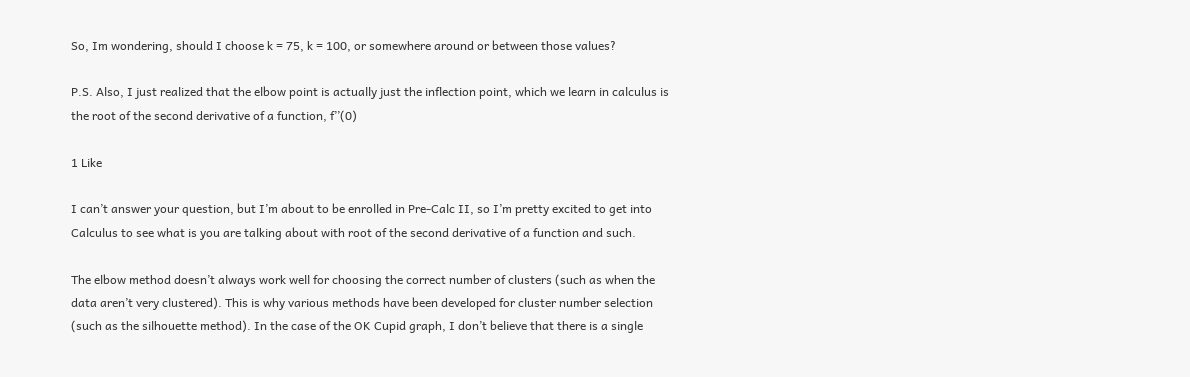So, Im wondering, should I choose k = 75, k = 100, or somewhere around or between those values?

P.S. Also, I just realized that the elbow point is actually just the inflection point, which we learn in calculus is the root of the second derivative of a function, f’’(0)

1 Like

I can’t answer your question, but I’m about to be enrolled in Pre-Calc II, so I’m pretty excited to get into Calculus to see what is you are talking about with root of the second derivative of a function and such.

The elbow method doesn’t always work well for choosing the correct number of clusters (such as when the data aren’t very clustered). This is why various methods have been developed for cluster number selection (such as the silhouette method). In the case of the OK Cupid graph, I don’t believe that there is a single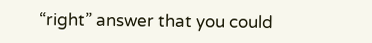“right” answer that you could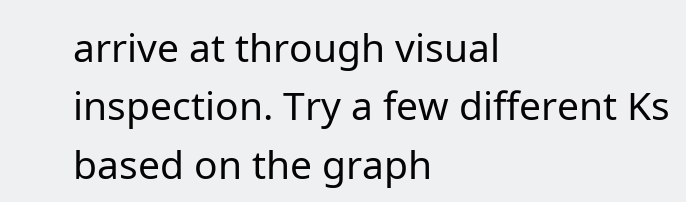arrive at through visual inspection. Try a few different Ks based on the graph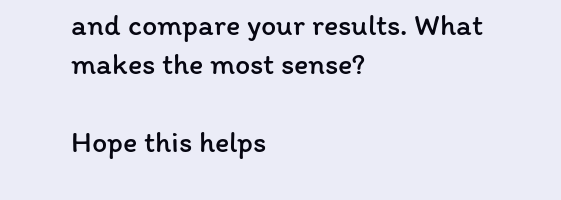and compare your results. What makes the most sense?

Hope this helps